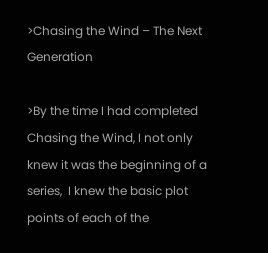>Chasing the Wind – The Next Generation

>By the time I had completed Chasing the Wind, I not only knew it was the beginning of a series,  I knew the basic plot points of each of the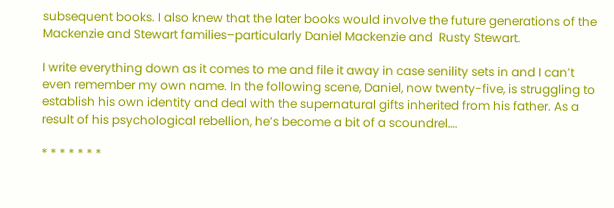subsequent books. I also knew that the later books would involve the future generations of the Mackenzie and Stewart families–particularly Daniel Mackenzie and  Rusty Stewart.

I write everything down as it comes to me and file it away in case senility sets in and I can’t even remember my own name. In the following scene, Daniel, now twenty-five, is struggling to establish his own identity and deal with the supernatural gifts inherited from his father. As a result of his psychological rebellion, he’s become a bit of a scoundrel….

* * * * * * *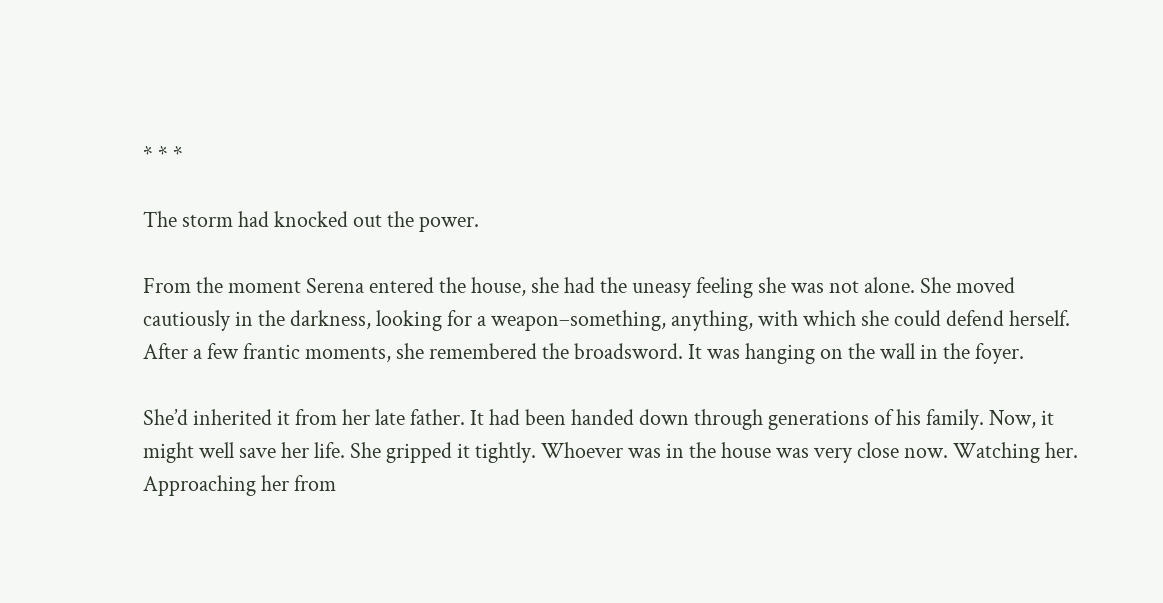* * *

The storm had knocked out the power.

From the moment Serena entered the house, she had the uneasy feeling she was not alone. She moved cautiously in the darkness, looking for a weapon–something, anything, with which she could defend herself. After a few frantic moments, she remembered the broadsword. It was hanging on the wall in the foyer.

She’d inherited it from her late father. It had been handed down through generations of his family. Now, it might well save her life. She gripped it tightly. Whoever was in the house was very close now. Watching her. Approaching her from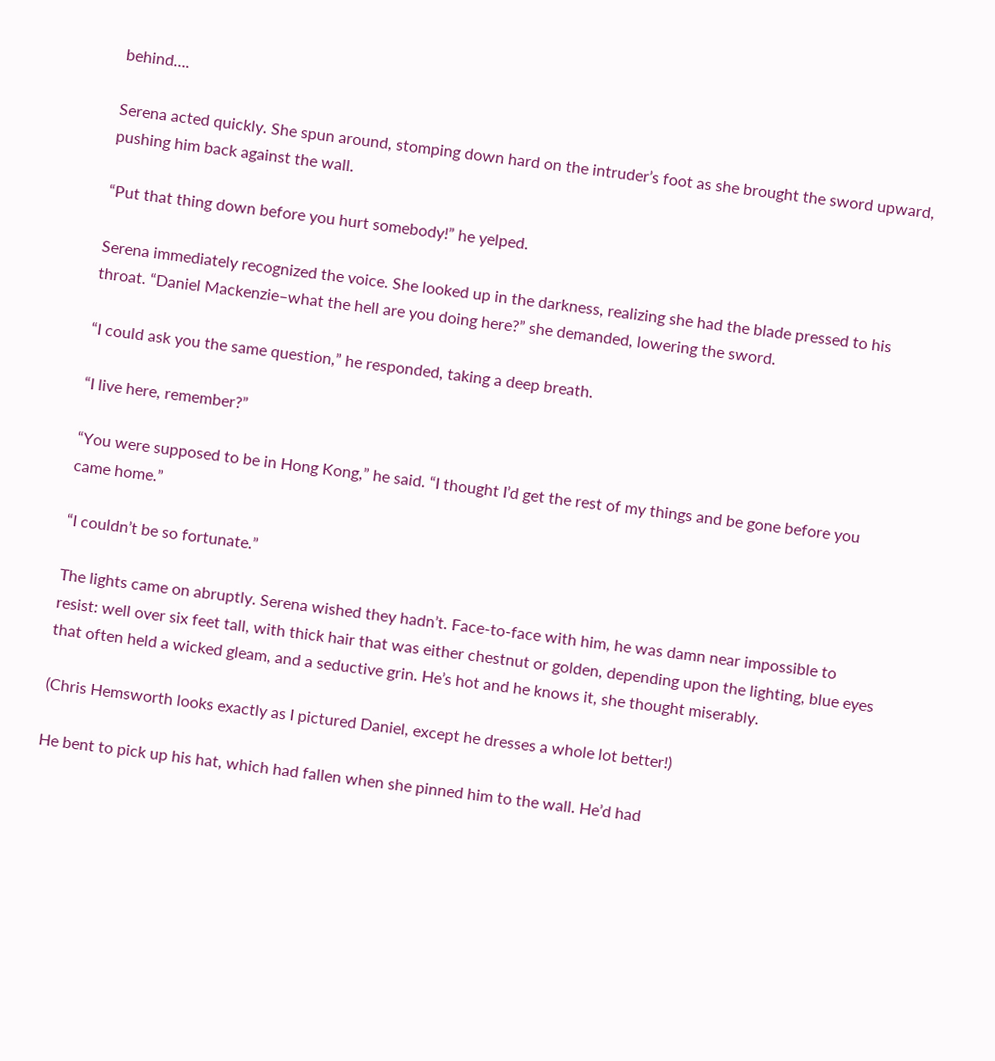behind….

Serena acted quickly. She spun around, stomping down hard on the intruder’s foot as she brought the sword upward, pushing him back against the wall.

“Put that thing down before you hurt somebody!” he yelped.

Serena immediately recognized the voice. She looked up in the darkness, realizing she had the blade pressed to his throat. “Daniel Mackenzie–what the hell are you doing here?” she demanded, lowering the sword.

“I could ask you the same question,” he responded, taking a deep breath.

“I live here, remember?”

“You were supposed to be in Hong Kong,” he said. “I thought I’d get the rest of my things and be gone before you came home.”

“I couldn’t be so fortunate.”

The lights came on abruptly. Serena wished they hadn’t. Face-to-face with him, he was damn near impossible to resist: well over six feet tall, with thick hair that was either chestnut or golden, depending upon the lighting, blue eyes that often held a wicked gleam, and a seductive grin. He’s hot and he knows it, she thought miserably.

(Chris Hemsworth looks exactly as I pictured Daniel, except he dresses a whole lot better!)

He bent to pick up his hat, which had fallen when she pinned him to the wall. He’d had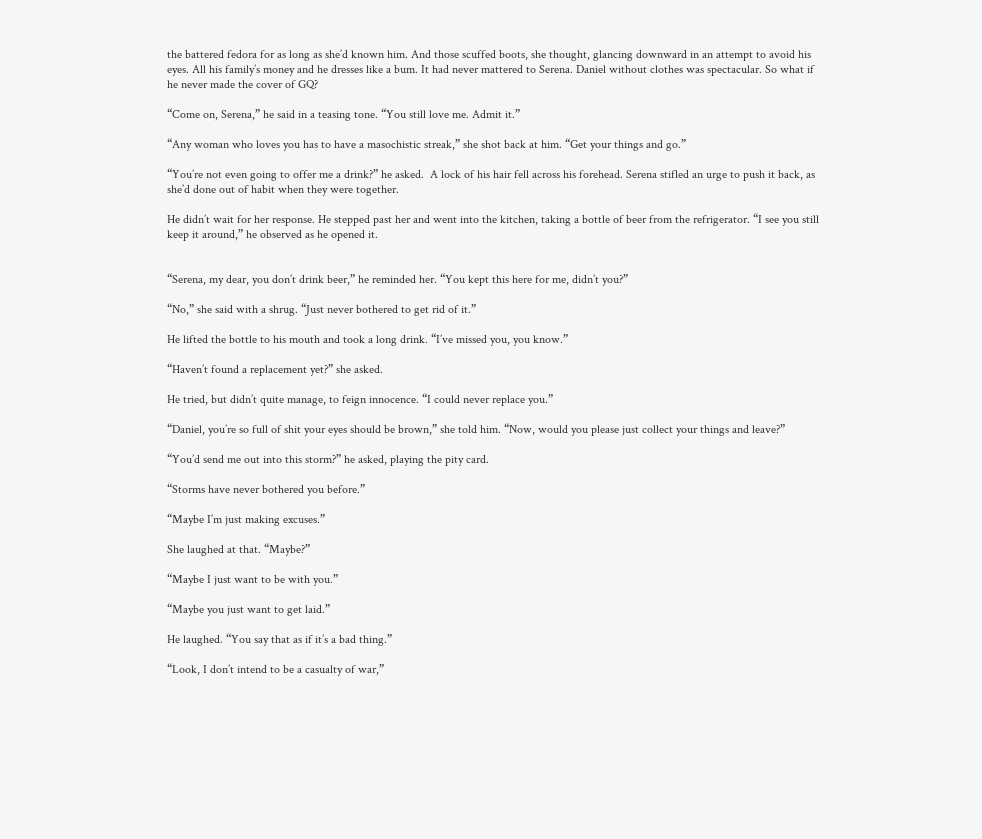the battered fedora for as long as she’d known him. And those scuffed boots, she thought, glancing downward in an attempt to avoid his eyes. All his family’s money and he dresses like a bum. It had never mattered to Serena. Daniel without clothes was spectacular. So what if he never made the cover of GQ?

“Come on, Serena,” he said in a teasing tone. “You still love me. Admit it.”

“Any woman who loves you has to have a masochistic streak,” she shot back at him. “Get your things and go.”

“You’re not even going to offer me a drink?” he asked.  A lock of his hair fell across his forehead. Serena stifled an urge to push it back, as she’d done out of habit when they were together.

He didn’t wait for her response. He stepped past her and went into the kitchen, taking a bottle of beer from the refrigerator. “I see you still keep it around,” he observed as he opened it.


“Serena, my dear, you don’t drink beer,” he reminded her. “You kept this here for me, didn’t you?”

“No,” she said with a shrug. “Just never bothered to get rid of it.”

He lifted the bottle to his mouth and took a long drink. “I’ve missed you, you know.”

“Haven’t found a replacement yet?” she asked.

He tried, but didn’t quite manage, to feign innocence. “I could never replace you.”

“Daniel, you’re so full of shit your eyes should be brown,” she told him. “Now, would you please just collect your things and leave?”

“You’d send me out into this storm?” he asked, playing the pity card.

“Storms have never bothered you before.”

“Maybe I’m just making excuses.”

She laughed at that. “Maybe?”

“Maybe I just want to be with you.”

“Maybe you just want to get laid.”

He laughed. “You say that as if it’s a bad thing.”

“Look, I don’t intend to be a casualty of war,”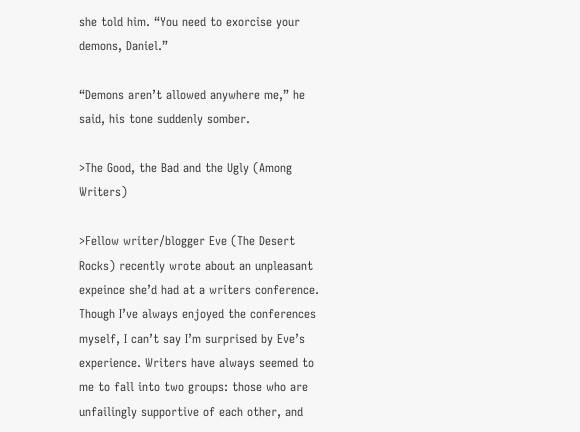she told him. “You need to exorcise your demons, Daniel.”

“Demons aren’t allowed anywhere me,” he said, his tone suddenly somber.

>The Good, the Bad and the Ugly (Among Writers)

>Fellow writer/blogger Eve (The Desert Rocks) recently wrote about an unpleasant expeince she’d had at a writers conference. Though I’ve always enjoyed the conferences myself, I can’t say I’m surprised by Eve’s experience. Writers have always seemed to me to fall into two groups: those who are unfailingly supportive of each other, and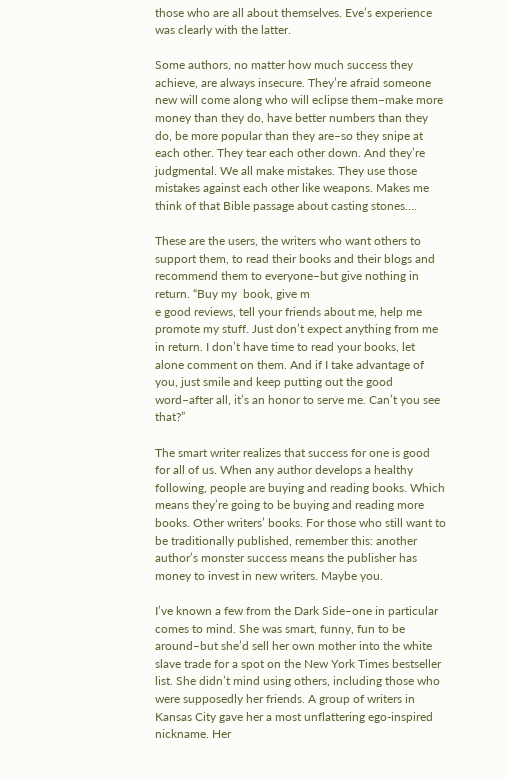those who are all about themselves. Eve’s experience was clearly with the latter.

Some authors, no matter how much success they achieve, are always insecure. They’re afraid someone new will come along who will eclipse them–make more money than they do, have better numbers than they do, be more popular than they are–so they snipe at each other. They tear each other down. And they’re judgmental. We all make mistakes. They use those mistakes against each other like weapons. Makes me think of that Bible passage about casting stones….

These are the users, the writers who want others to support them, to read their books and their blogs and recommend them to everyone–but give nothing in return. “Buy my  book, give m
e good reviews, tell your friends about me, help me promote my stuff. Just don’t expect anything from me in return. I don’t have time to read your books, let alone comment on them. And if I take advantage of you, just smile and keep putting out the good word–after all, it’s an honor to serve me. Can’t you see that?”

The smart writer realizes that success for one is good for all of us. When any author develops a healthy following, people are buying and reading books. Which means they’re going to be buying and reading more books. Other writers’ books. For those who still want to be traditionally published, remember this: another author’s monster success means the publisher has money to invest in new writers. Maybe you.

I’ve known a few from the Dark Side–one in particular comes to mind. She was smart, funny, fun to be around–but she’d sell her own mother into the white slave trade for a spot on the New York Times bestseller list. She didn’t mind using others, including those who were supposedly her friends. A group of writers in Kansas City gave her a most unflattering ego-inspired nickname. Her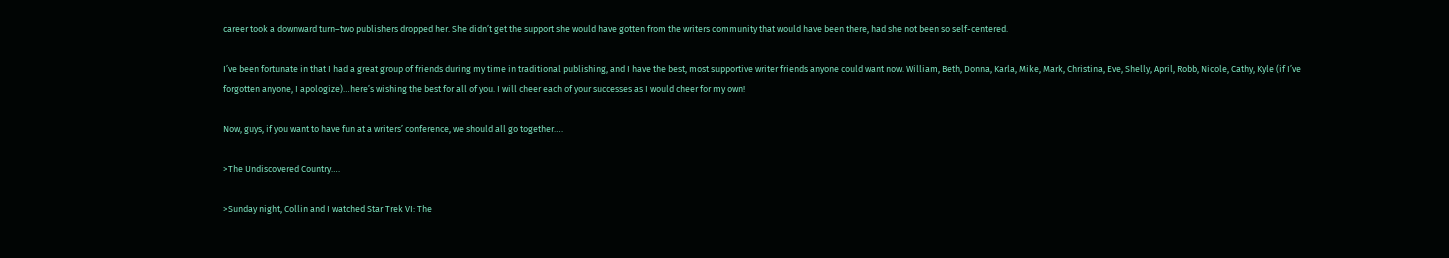career took a downward turn–two publishers dropped her. She didn’t get the support she would have gotten from the writers community that would have been there, had she not been so self-centered.

I’ve been fortunate in that I had a great group of friends during my time in traditional publishing, and I have the best, most supportive writer friends anyone could want now. William, Beth, Donna, Karla, Mike, Mark, Christina, Eve, Shelly, April, Robb, Nicole, Cathy, Kyle (if I’ve forgotten anyone, I apologize)…here’s wishing the best for all of you. I will cheer each of your successes as I would cheer for my own!

Now, guys, if you want to have fun at a writers’ conference, we should all go together….

>The Undiscovered Country….

>Sunday night, Collin and I watched Star Trek VI: The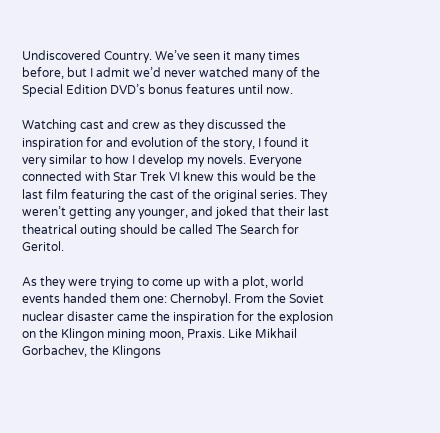Undiscovered Country. We’ve seen it many times before, but I admit we’d never watched many of the Special Edition DVD’s bonus features until now.

Watching cast and crew as they discussed the inspiration for and evolution of the story, I found it very similar to how I develop my novels. Everyone connected with Star Trek VI knew this would be the last film featuring the cast of the original series. They weren’t getting any younger, and joked that their last theatrical outing should be called The Search for Geritol.

As they were trying to come up with a plot, world events handed them one: Chernobyl. From the Soviet nuclear disaster came the inspiration for the explosion on the Klingon mining moon, Praxis. Like Mikhail Gorbachev, the Klingons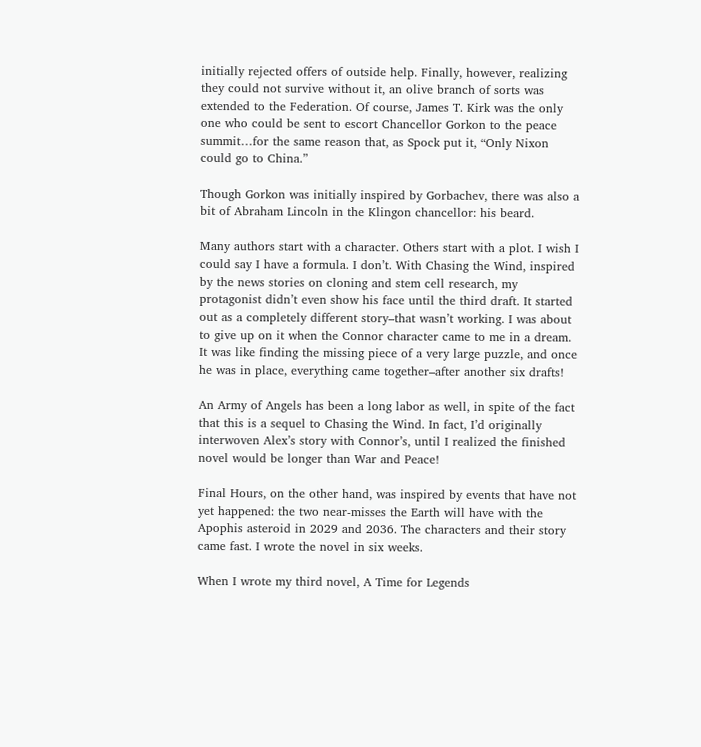initially rejected offers of outside help. Finally, however, realizing they could not survive without it, an olive branch of sorts was extended to the Federation. Of course, James T. Kirk was the only one who could be sent to escort Chancellor Gorkon to the peace summit…for the same reason that, as Spock put it, “Only Nixon could go to China.”

Though Gorkon was initially inspired by Gorbachev, there was also a bit of Abraham Lincoln in the Klingon chancellor: his beard.

Many authors start with a character. Others start with a plot. I wish I could say I have a formula. I don’t. With Chasing the Wind, inspired by the news stories on cloning and stem cell research, my protagonist didn’t even show his face until the third draft. It started out as a completely different story–that wasn’t working. I was about to give up on it when the Connor character came to me in a dream. It was like finding the missing piece of a very large puzzle, and once he was in place, everything came together–after another six drafts!

An Army of Angels has been a long labor as well, in spite of the fact that this is a sequel to Chasing the Wind. In fact, I’d originally interwoven Alex’s story with Connor’s, until I realized the finished novel would be longer than War and Peace!

Final Hours, on the other hand, was inspired by events that have not yet happened: the two near-misses the Earth will have with the Apophis asteroid in 2029 and 2036. The characters and their story came fast. I wrote the novel in six weeks.

When I wrote my third novel, A Time for Legends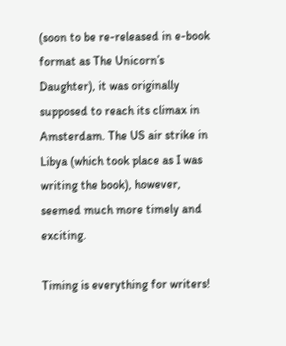(soon to be re-released in e-book format as The Unicorn’s Daughter), it was originally supposed to reach its climax in Amsterdam. The US air strike in Libya (which took place as I was writing the book), however, seemed much more timely and exciting.

Timing is everything for writers!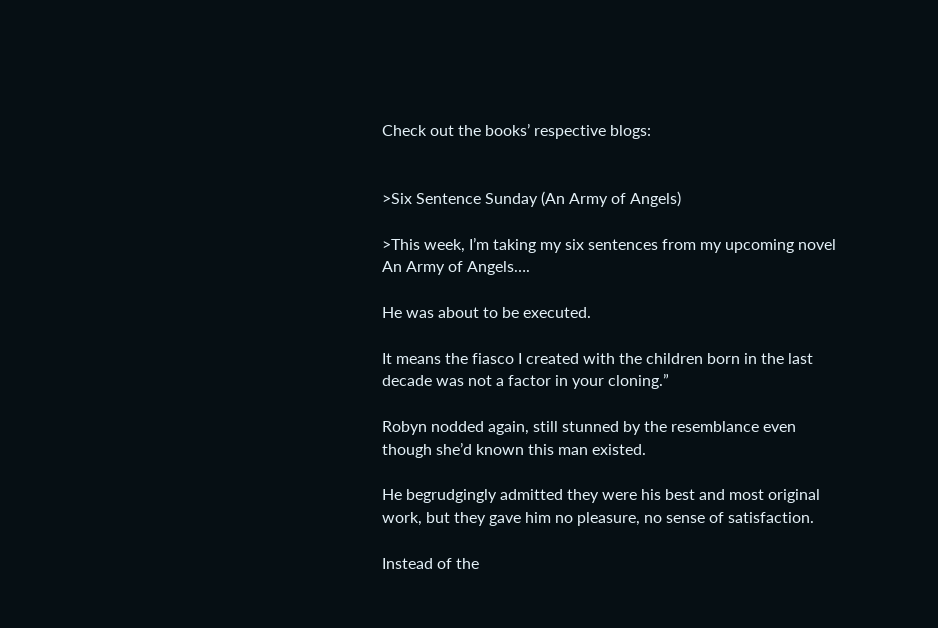Check out the books’ respective blogs:


>Six Sentence Sunday (An Army of Angels)

>This week, I’m taking my six sentences from my upcoming novel An Army of Angels….

He was about to be executed.

It means the fiasco I created with the children born in the last decade was not a factor in your cloning.”

Robyn nodded again, still stunned by the resemblance even though she’d known this man existed.

He begrudgingly admitted they were his best and most original work, but they gave him no pleasure, no sense of satisfaction.

Instead of the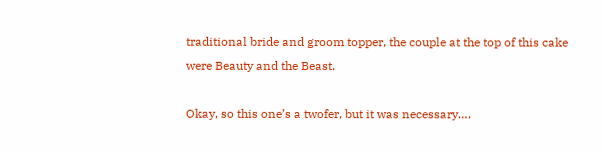traditional bride and groom topper, the couple at the top of this cake were Beauty and the Beast.

Okay, so this one’s a twofer, but it was necessary….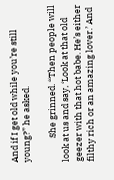And if I get old while you’re still young?” he asked.

            She grinned. “Then people will look at us and say, ‘Look at that old geezer with that hot babe. He’s either filthy rich or an amazing lover.’ And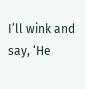I’ll wink and say, ‘He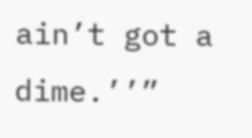ain’t got a dime.’’”